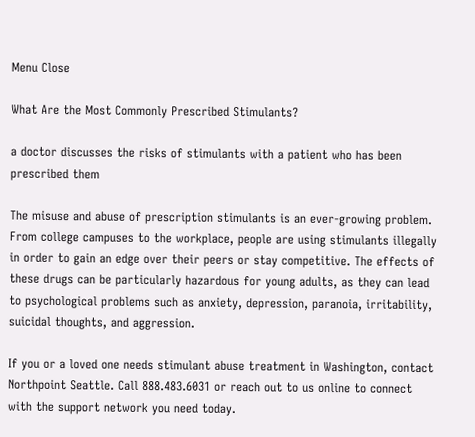Menu Close

What Are the Most Commonly Prescribed Stimulants?

a doctor discusses the risks of stimulants with a patient who has been prescribed them

The misuse and abuse of prescription stimulants is an ever-growing problem. From college campuses to the workplace, people are using stimulants illegally in order to gain an edge over their peers or stay competitive. The effects of these drugs can be particularly hazardous for young adults, as they can lead to psychological problems such as anxiety, depression, paranoia, irritability, suicidal thoughts, and aggression.

If you or a loved one needs stimulant abuse treatment in Washington, contact Northpoint Seattle. Call 888.483.6031 or reach out to us online to connect with the support network you need today.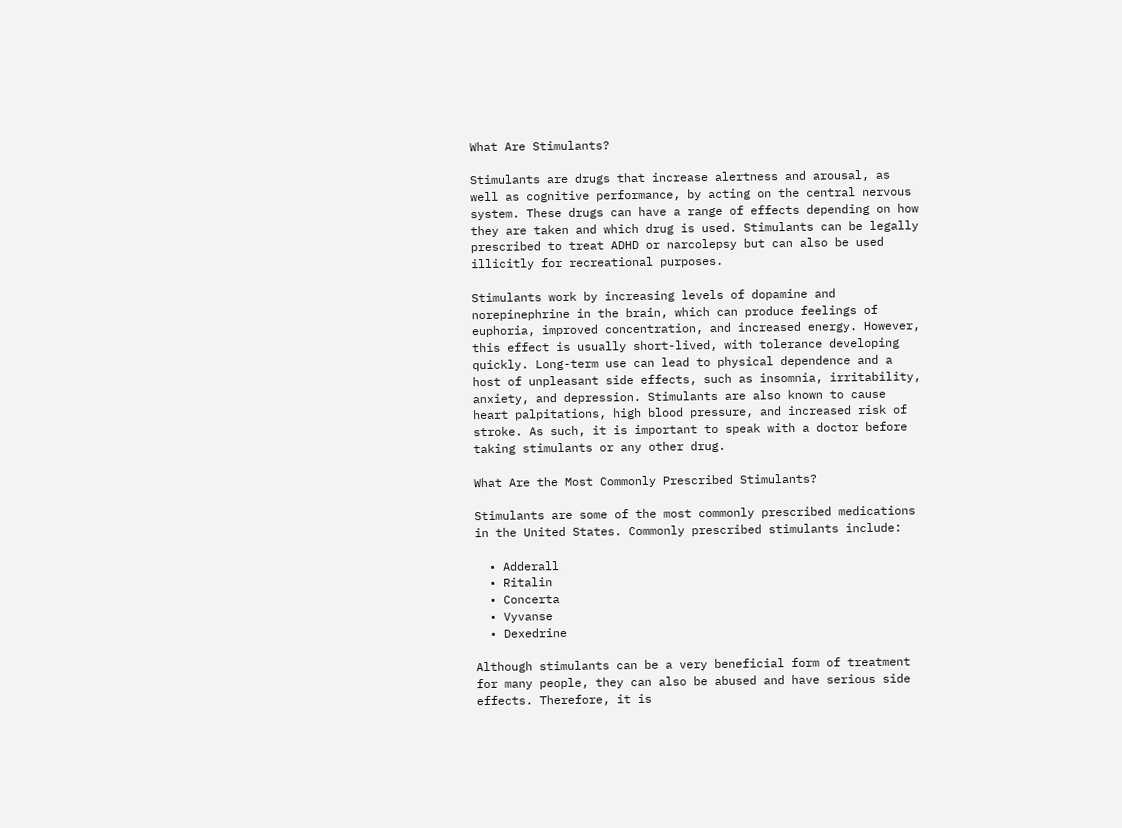What Are Stimulants?

Stimulants are drugs that increase alertness and arousal, as well as cognitive performance, by acting on the central nervous system. These drugs can have a range of effects depending on how they are taken and which drug is used. Stimulants can be legally prescribed to treat ADHD or narcolepsy but can also be used illicitly for recreational purposes.

Stimulants work by increasing levels of dopamine and norepinephrine in the brain, which can produce feelings of euphoria, improved concentration, and increased energy. However, this effect is usually short-lived, with tolerance developing quickly. Long-term use can lead to physical dependence and a host of unpleasant side effects, such as insomnia, irritability, anxiety, and depression. Stimulants are also known to cause heart palpitations, high blood pressure, and increased risk of stroke. As such, it is important to speak with a doctor before taking stimulants or any other drug.

What Are the Most Commonly Prescribed Stimulants?

Stimulants are some of the most commonly prescribed medications in the United States. Commonly prescribed stimulants include:

  • Adderall
  • Ritalin
  • Concerta
  • Vyvanse
  • Dexedrine

Although stimulants can be a very beneficial form of treatment for many people, they can also be abused and have serious side effects. Therefore, it is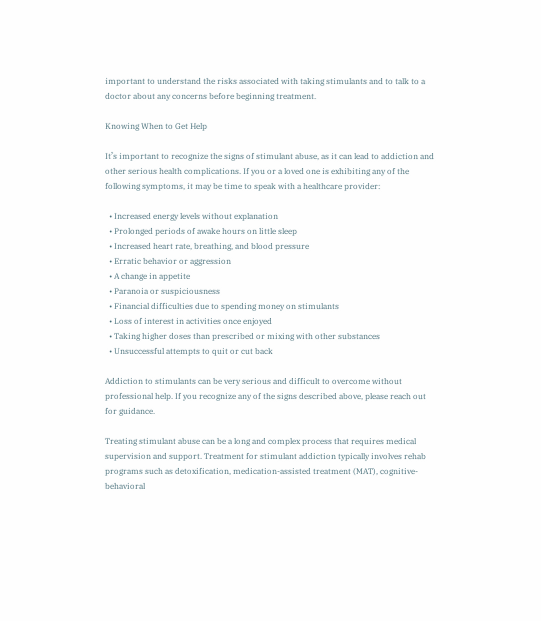important to understand the risks associated with taking stimulants and to talk to a doctor about any concerns before beginning treatment.

Knowing When to Get Help

It’s important to recognize the signs of stimulant abuse, as it can lead to addiction and other serious health complications. If you or a loved one is exhibiting any of the following symptoms, it may be time to speak with a healthcare provider:

  • Increased energy levels without explanation
  • Prolonged periods of awake hours on little sleep
  • Increased heart rate, breathing, and blood pressure
  • Erratic behavior or aggression
  • A change in appetite
  • Paranoia or suspiciousness
  • Financial difficulties due to spending money on stimulants
  • Loss of interest in activities once enjoyed
  • Taking higher doses than prescribed or mixing with other substances
  • Unsuccessful attempts to quit or cut back

Addiction to stimulants can be very serious and difficult to overcome without professional help. If you recognize any of the signs described above, please reach out for guidance.

Treating stimulant abuse can be a long and complex process that requires medical supervision and support. Treatment for stimulant addiction typically involves rehab programs such as detoxification, medication-assisted treatment (MAT), cognitive-behavioral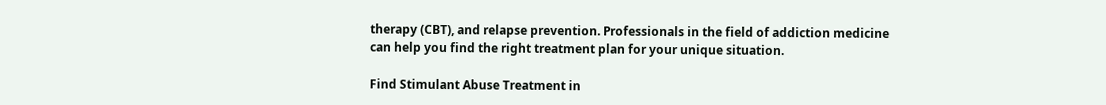therapy (CBT), and relapse prevention. Professionals in the field of addiction medicine can help you find the right treatment plan for your unique situation.

Find Stimulant Abuse Treatment in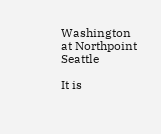Washington at Northpoint Seattle

It is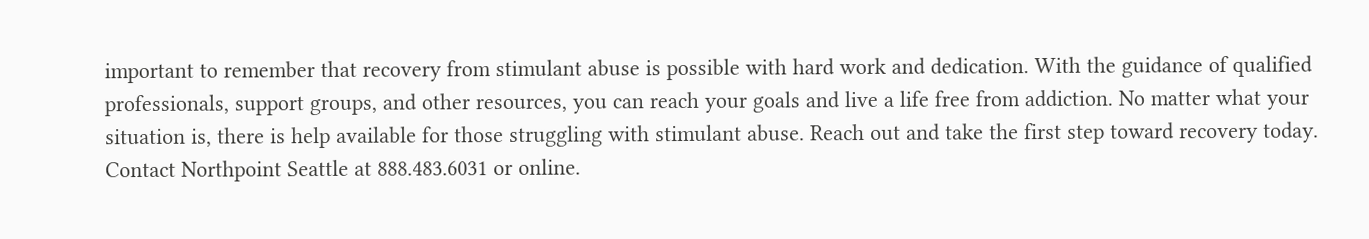important to remember that recovery from stimulant abuse is possible with hard work and dedication. With the guidance of qualified professionals, support groups, and other resources, you can reach your goals and live a life free from addiction. No matter what your situation is, there is help available for those struggling with stimulant abuse. Reach out and take the first step toward recovery today. Contact Northpoint Seattle at 888.483.6031 or online.